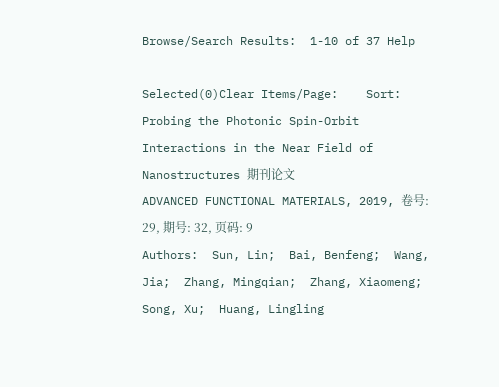Browse/Search Results:  1-10 of 37 Help

Selected(0)Clear Items/Page:    Sort:
Probing the Photonic Spin-Orbit Interactions in the Near Field of Nanostructures 期刊论文
ADVANCED FUNCTIONAL MATERIALS, 2019, 卷号: 29, 期号: 32, 页码: 9
Authors:  Sun, Lin;  Bai, Benfeng;  Wang, Jia;  Zhang, Mingqian;  Zhang, Xiaomeng;  Song, Xu;  Huang, Lingling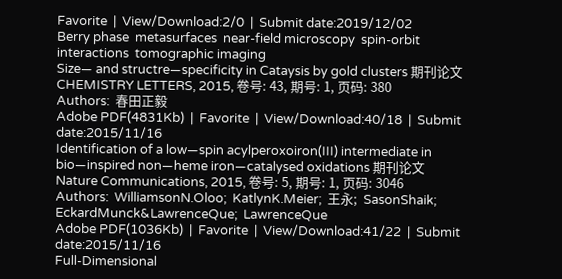Favorite  |  View/Download:2/0  |  Submit date:2019/12/02
Berry phase  metasurfaces  near-field microscopy  spin-orbit interactions  tomographic imaging
Size— and structre—specificity in Cataysis by gold clusters 期刊论文
CHEMISTRY LETTERS, 2015, 卷号: 43, 期号: 1, 页码: 380
Authors:  春田正毅
Adobe PDF(4831Kb)  |  Favorite  |  View/Download:40/18  |  Submit date:2015/11/16
Identification of a low—spin acylperoxoiron(III) intermediate in bio—inspired non—heme iron—catalysed oxidations 期刊论文
Nature Communications, 2015, 卷号: 5, 期号: 1, 页码: 3046
Authors:  WilliamsonN.Oloo;  KatlynK.Meier;  王永;  SasonShaik;  EckardMunck&LawrenceQue;  LawrenceQue
Adobe PDF(1036Kb)  |  Favorite  |  View/Download:41/22  |  Submit date:2015/11/16
Full-Dimensional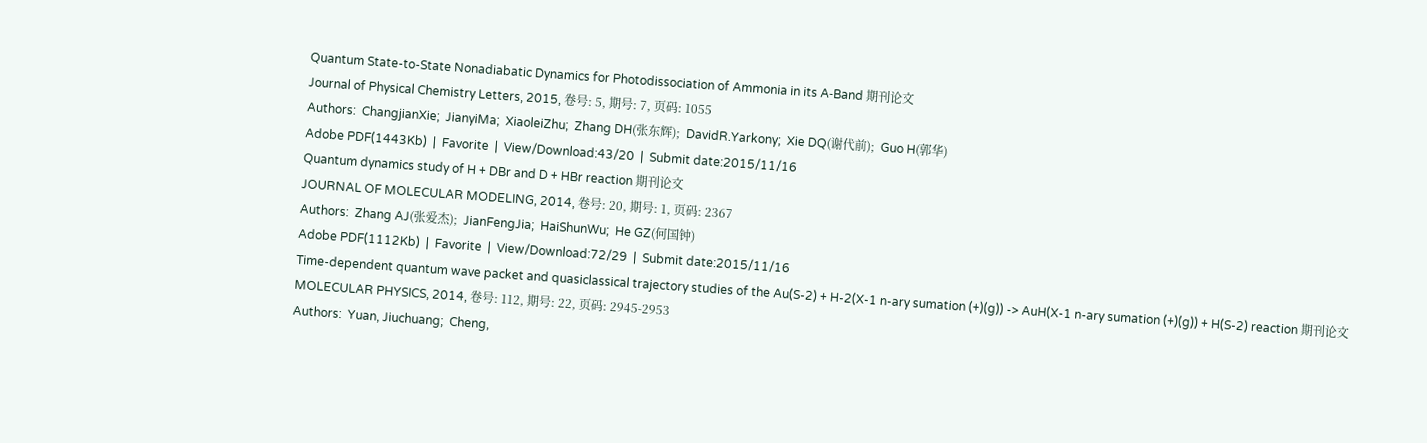Quantum State-to-State Nonadiabatic Dynamics for Photodissociation of Ammonia in its A‑Band 期刊论文
Journal of Physical Chemistry Letters, 2015, 卷号: 5, 期号: 7, 页码: 1055
Authors:  ChangjianXie;  JianyiMa;  XiaoleiZhu;  Zhang DH(张东辉);  DavidR.Yarkony;  Xie DQ(谢代前);  Guo H(郭华)
Adobe PDF(1443Kb)  |  Favorite  |  View/Download:43/20  |  Submit date:2015/11/16
Quantum dynamics study of H + DBr and D + HBr reaction 期刊论文
JOURNAL OF MOLECULAR MODELING, 2014, 卷号: 20, 期号: 1, 页码: 2367
Authors:  Zhang AJ(张爱杰);  JianFengJia;  HaiShunWu;  He GZ(何国钟)
Adobe PDF(1112Kb)  |  Favorite  |  View/Download:72/29  |  Submit date:2015/11/16
Time-dependent quantum wave packet and quasiclassical trajectory studies of the Au(S-2) + H-2(X-1 n-ary sumation (+)(g)) -> AuH(X-1 n-ary sumation (+)(g)) + H(S-2) reaction 期刊论文
MOLECULAR PHYSICS, 2014, 卷号: 112, 期号: 22, 页码: 2945-2953
Authors:  Yuan, Jiuchuang;  Cheng,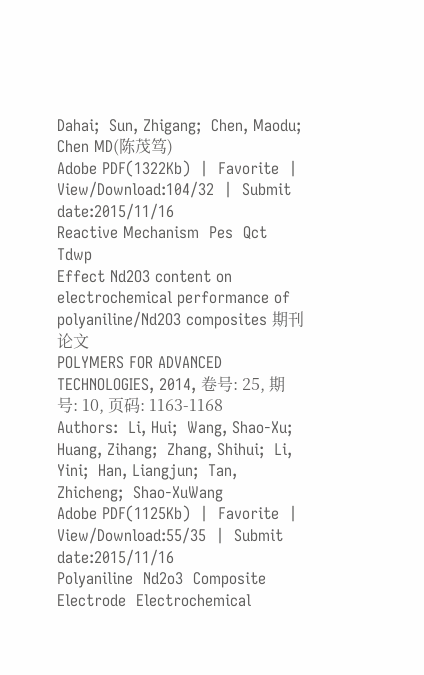Dahai;  Sun, Zhigang;  Chen, Maodu;  Chen MD(陈茂笃)
Adobe PDF(1322Kb)  |  Favorite  |  View/Download:104/32  |  Submit date:2015/11/16
Reactive Mechanism  Pes  Qct  Tdwp
Effect Nd2O3 content on electrochemical performance of polyaniline/Nd2O3 composites 期刊论文
POLYMERS FOR ADVANCED TECHNOLOGIES, 2014, 卷号: 25, 期号: 10, 页码: 1163-1168
Authors:  Li, Hui;  Wang, Shao-Xu;  Huang, Zihang;  Zhang, Shihui;  Li, Yini;  Han, Liangjun;  Tan, Zhicheng;  Shao-XuWang
Adobe PDF(1125Kb)  |  Favorite  |  View/Download:55/35  |  Submit date:2015/11/16
Polyaniline  Nd2o3  Composite Electrode  Electrochemical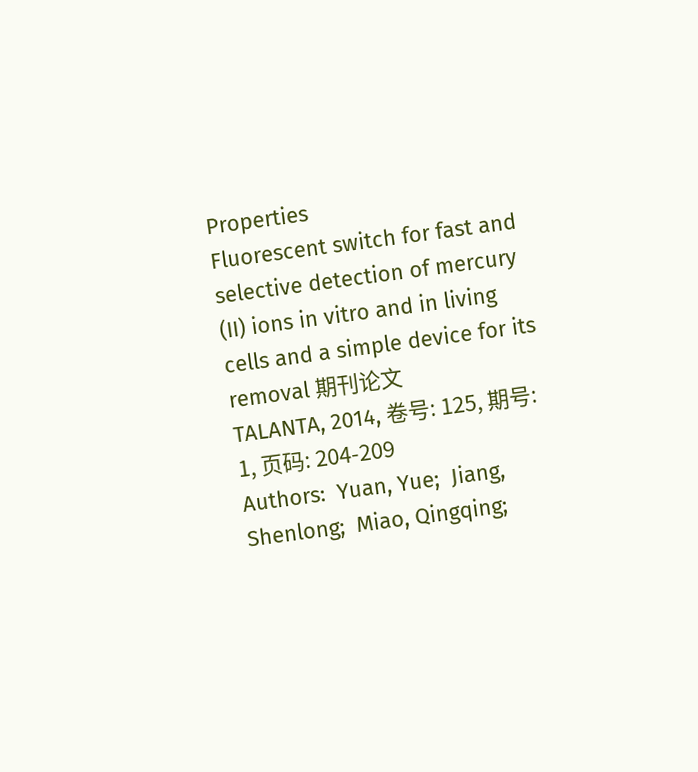Properties
Fluorescent switch for fast and selective detection of mercury (II) ions in vitro and in living cells and a simple device for its removal 期刊论文
TALANTA, 2014, 卷号: 125, 期号: 1, 页码: 204-209
Authors:  Yuan, Yue;  Jiang, Shenlong;  Miao, Qingqing;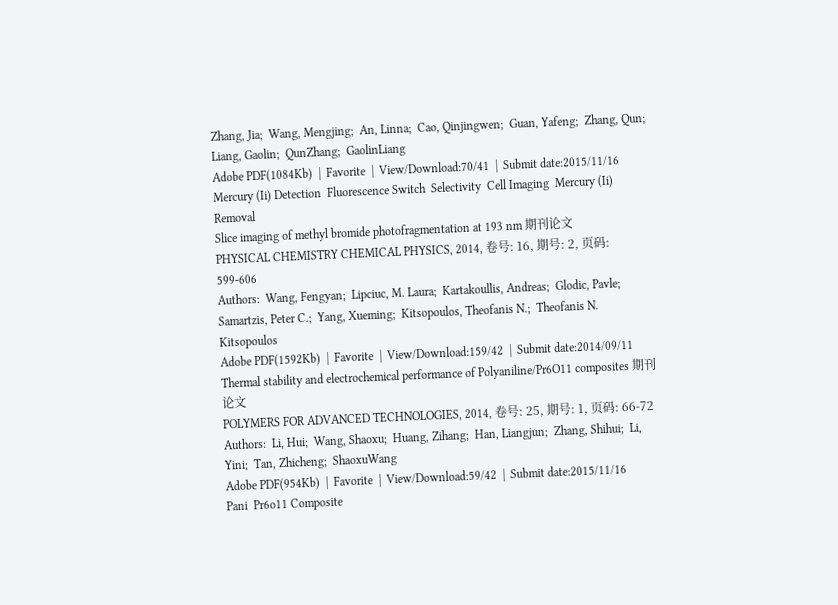Zhang, Jia;  Wang, Mengjing;  An, Linna;  Cao, Qinjingwen;  Guan, Yafeng;  Zhang, Qun;  Liang, Gaolin;  QunZhang;  GaolinLiang
Adobe PDF(1084Kb)  |  Favorite  |  View/Download:70/41  |  Submit date:2015/11/16
Mercury (Ii) Detection  Fluorescence Switch  Selectivity  Cell Imaging  Mercury (Ii) Removal
Slice imaging of methyl bromide photofragmentation at 193 nm 期刊论文
PHYSICAL CHEMISTRY CHEMICAL PHYSICS, 2014, 卷号: 16, 期号: 2, 页码: 599-606
Authors:  Wang, Fengyan;  Lipciuc, M. Laura;  Kartakoullis, Andreas;  Glodic, Pavle;  Samartzis, Peter C.;  Yang, Xueming;  Kitsopoulos, Theofanis N.;  Theofanis N. Kitsopoulos
Adobe PDF(1592Kb)  |  Favorite  |  View/Download:159/42  |  Submit date:2014/09/11
Thermal stability and electrochemical performance of Polyaniline/Pr6O11 composites 期刊论文
POLYMERS FOR ADVANCED TECHNOLOGIES, 2014, 卷号: 25, 期号: 1, 页码: 66-72
Authors:  Li, Hui;  Wang, Shaoxu;  Huang, Zihang;  Han, Liangjun;  Zhang, Shihui;  Li, Yini;  Tan, Zhicheng;  ShaoxuWang
Adobe PDF(954Kb)  |  Favorite  |  View/Download:59/42  |  Submit date:2015/11/16
Pani  Pr6o11 Composite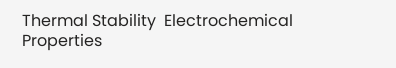Thermal Stability  Electrochemical Properties